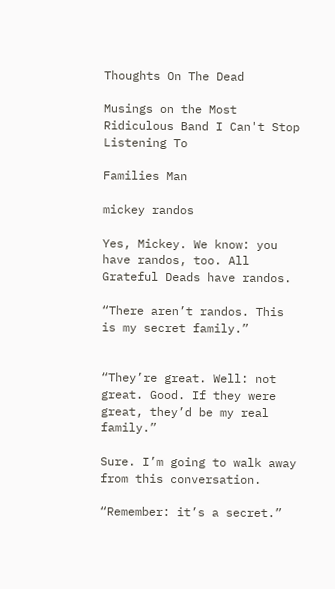Thoughts On The Dead

Musings on the Most Ridiculous Band I Can't Stop Listening To

Families Man

mickey randos

Yes, Mickey. We know: you have randos, too. All Grateful Deads have randos.

“There aren’t randos. This is my secret family.”


“They’re great. Well: not great. Good. If they were great, they’d be my real family.”

Sure. I’m going to walk away from this conversation.

“Remember: it’s a secret.”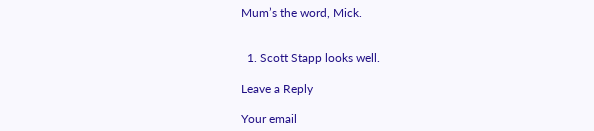Mum’s the word, Mick.


  1. Scott Stapp looks well.

Leave a Reply

Your email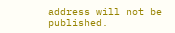address will not be published.